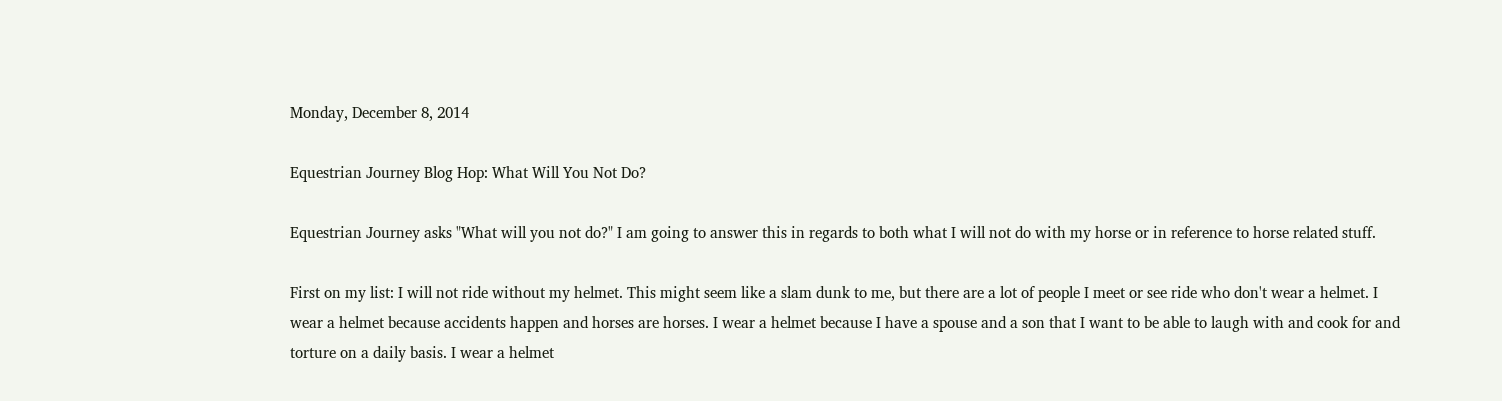Monday, December 8, 2014

Equestrian Journey Blog Hop: What Will You Not Do?

Equestrian Journey asks "What will you not do?" I am going to answer this in regards to both what I will not do with my horse or in reference to horse related stuff.

First on my list: I will not ride without my helmet. This might seem like a slam dunk to me, but there are a lot of people I meet or see ride who don't wear a helmet. I wear a helmet because accidents happen and horses are horses. I wear a helmet because I have a spouse and a son that I want to be able to laugh with and cook for and torture on a daily basis. I wear a helmet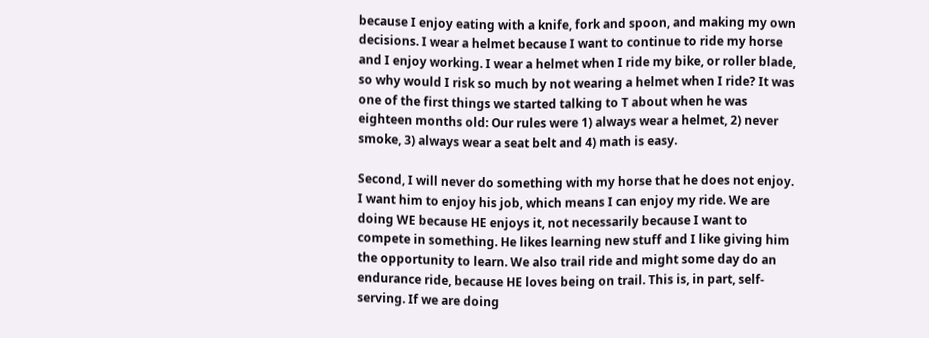because I enjoy eating with a knife, fork and spoon, and making my own decisions. I wear a helmet because I want to continue to ride my horse and I enjoy working. I wear a helmet when I ride my bike, or roller blade, so why would I risk so much by not wearing a helmet when I ride? It was one of the first things we started talking to T about when he was eighteen months old: Our rules were 1) always wear a helmet, 2) never smoke, 3) always wear a seat belt and 4) math is easy.

Second, I will never do something with my horse that he does not enjoy. I want him to enjoy his job, which means I can enjoy my ride. We are doing WE because HE enjoys it, not necessarily because I want to compete in something. He likes learning new stuff and I like giving him the opportunity to learn. We also trail ride and might some day do an endurance ride, because HE loves being on trail. This is, in part, self-serving. If we are doing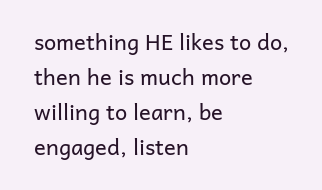something HE likes to do, then he is much more willing to learn, be engaged, listen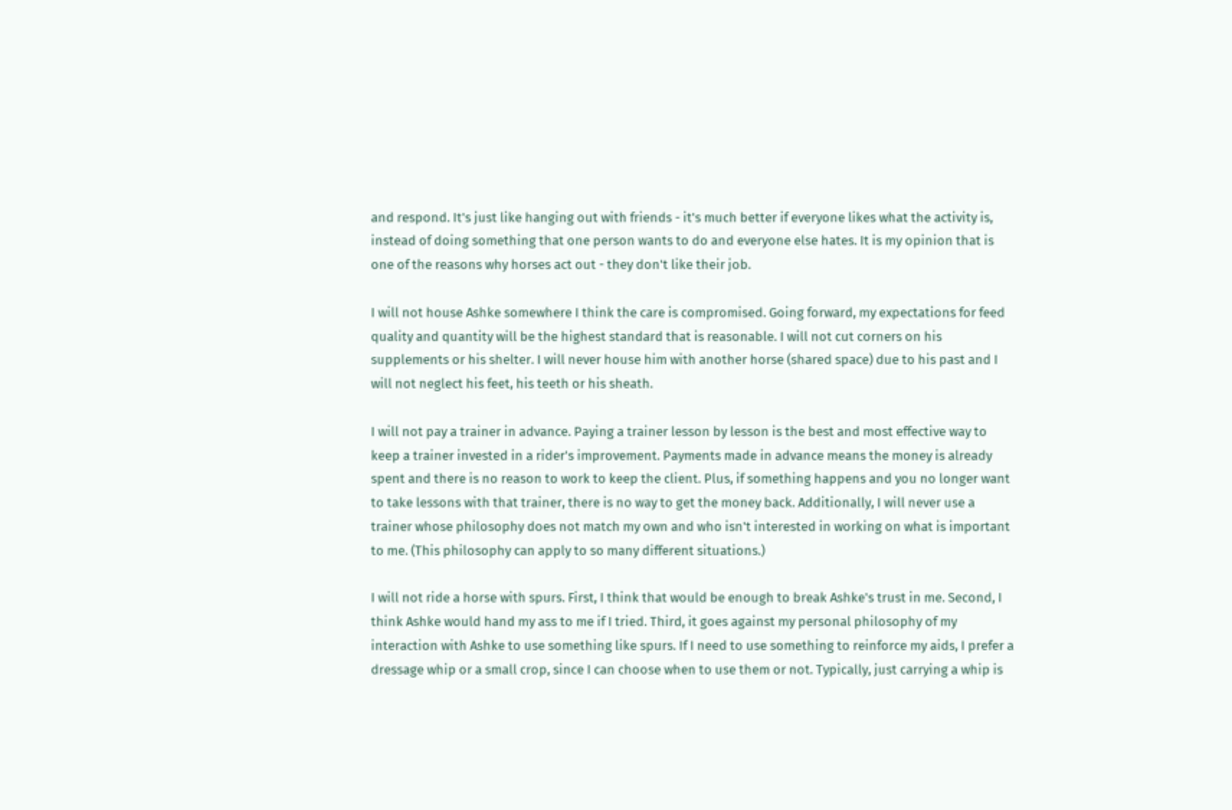and respond. It's just like hanging out with friends - it's much better if everyone likes what the activity is, instead of doing something that one person wants to do and everyone else hates. It is my opinion that is one of the reasons why horses act out - they don't like their job.

I will not house Ashke somewhere I think the care is compromised. Going forward, my expectations for feed quality and quantity will be the highest standard that is reasonable. I will not cut corners on his supplements or his shelter. I will never house him with another horse (shared space) due to his past and I will not neglect his feet, his teeth or his sheath.

I will not pay a trainer in advance. Paying a trainer lesson by lesson is the best and most effective way to keep a trainer invested in a rider's improvement. Payments made in advance means the money is already spent and there is no reason to work to keep the client. Plus, if something happens and you no longer want to take lessons with that trainer, there is no way to get the money back. Additionally, I will never use a trainer whose philosophy does not match my own and who isn't interested in working on what is important to me. (This philosophy can apply to so many different situations.)

I will not ride a horse with spurs. First, I think that would be enough to break Ashke's trust in me. Second, I think Ashke would hand my ass to me if I tried. Third, it goes against my personal philosophy of my interaction with Ashke to use something like spurs. If I need to use something to reinforce my aids, I prefer a dressage whip or a small crop, since I can choose when to use them or not. Typically, just carrying a whip is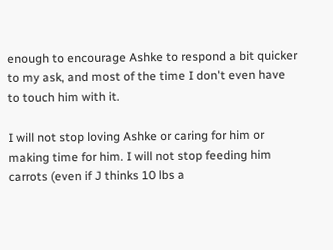enough to encourage Ashke to respond a bit quicker to my ask, and most of the time I don't even have to touch him with it.

I will not stop loving Ashke or caring for him or making time for him. I will not stop feeding him carrots (even if J thinks 10 lbs a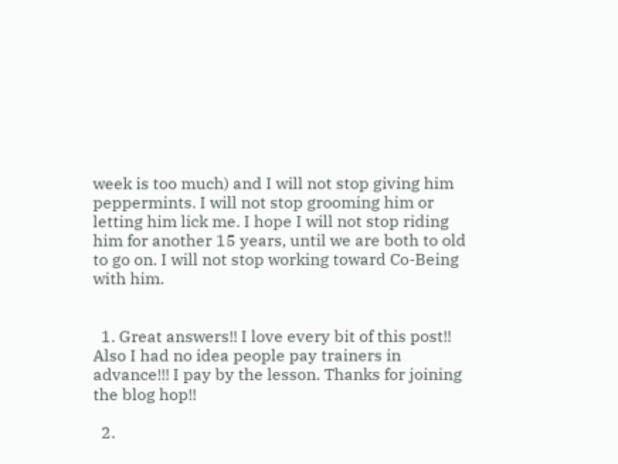week is too much) and I will not stop giving him peppermints. I will not stop grooming him or letting him lick me. I hope I will not stop riding him for another 15 years, until we are both to old to go on. I will not stop working toward Co-Being with him.


  1. Great answers!! I love every bit of this post!! Also I had no idea people pay trainers in advance!!! I pay by the lesson. Thanks for joining the blog hop!!

  2.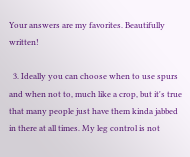Your answers are my favorites. Beautifully written!

  3. Ideally you can choose when to use spurs and when not to, much like a crop, but it's true that many people just have them kinda jabbed in there at all times. My leg control is not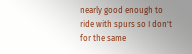nearly good enough to ride with spurs so I don't for the same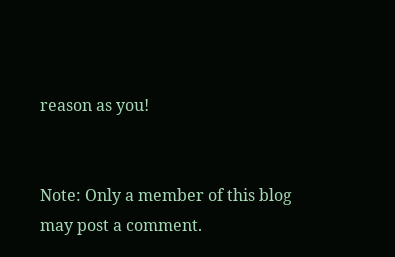reason as you!


Note: Only a member of this blog may post a comment.